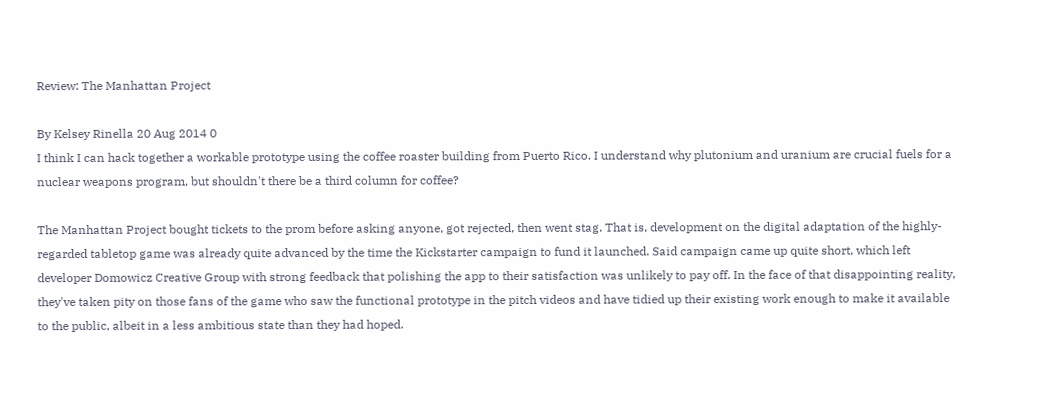Review: The Manhattan Project

By Kelsey Rinella 20 Aug 2014 0
I think I can hack together a workable prototype using the coffee roaster building from Puerto Rico. I understand why plutonium and uranium are crucial fuels for a nuclear weapons program, but shouldn't there be a third column for coffee?

The Manhattan Project bought tickets to the prom before asking anyone, got rejected, then went stag. That is, development on the digital adaptation of the highly-regarded tabletop game was already quite advanced by the time the Kickstarter campaign to fund it launched. Said campaign came up quite short, which left developer Domowicz Creative Group with strong feedback that polishing the app to their satisfaction was unlikely to pay off. In the face of that disappointing reality, they've taken pity on those fans of the game who saw the functional prototype in the pitch videos and have tidied up their existing work enough to make it available to the public, albeit in a less ambitious state than they had hoped.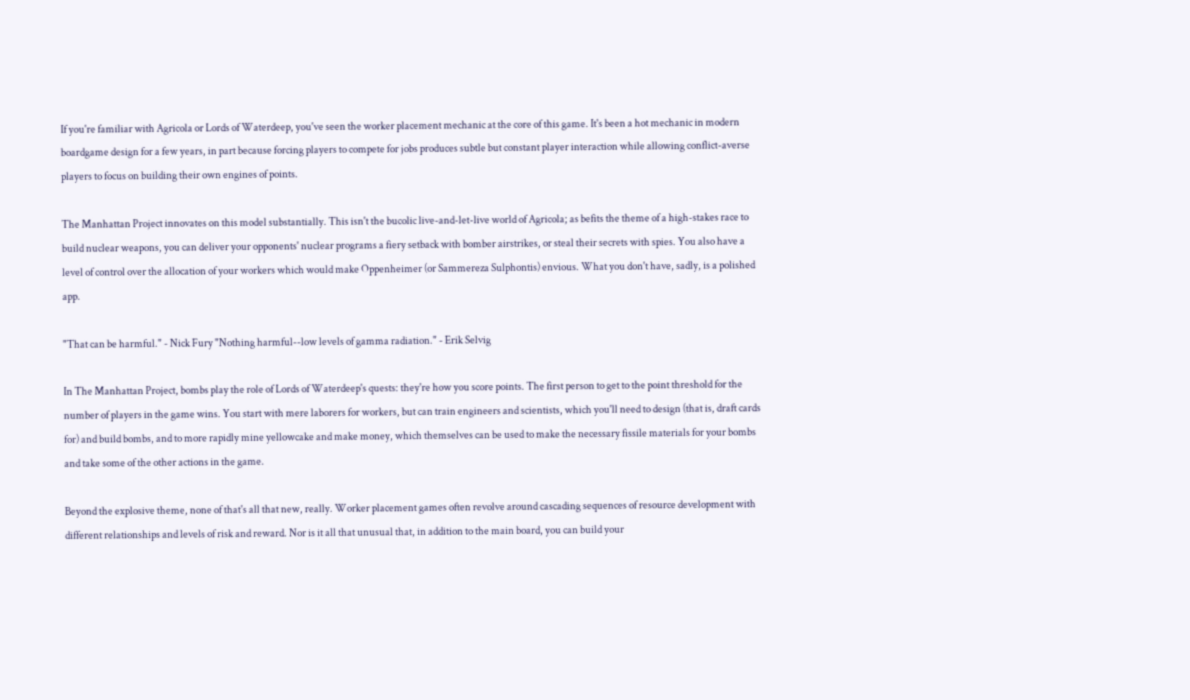If you're familiar with Agricola or Lords of Waterdeep, you've seen the worker placement mechanic at the core of this game. It's been a hot mechanic in modern boardgame design for a few years, in part because forcing players to compete for jobs produces subtle but constant player interaction while allowing conflict-averse players to focus on building their own engines of points.

The Manhattan Project innovates on this model substantially. This isn't the bucolic live-and-let-live world of Agricola; as befits the theme of a high-stakes race to build nuclear weapons, you can deliver your opponents' nuclear programs a fiery setback with bomber airstrikes, or steal their secrets with spies. You also have a level of control over the allocation of your workers which would make Oppenheimer (or Sammereza Sulphontis) envious. What you don't have, sadly, is a polished app.

"That can be harmful." - Nick Fury "Nothing harmful--low levels of gamma radiation." - Erik Selvig

In The Manhattan Project, bombs play the role of Lords of Waterdeep's quests: they're how you score points. The first person to get to the point threshold for the number of players in the game wins. You start with mere laborers for workers, but can train engineers and scientists, which you'll need to design (that is, draft cards for) and build bombs, and to more rapidly mine yellowcake and make money, which themselves can be used to make the necessary fissile materials for your bombs and take some of the other actions in the game.

Beyond the explosive theme, none of that's all that new, really. Worker placement games often revolve around cascading sequences of resource development with different relationships and levels of risk and reward. Nor is it all that unusual that, in addition to the main board, you can build your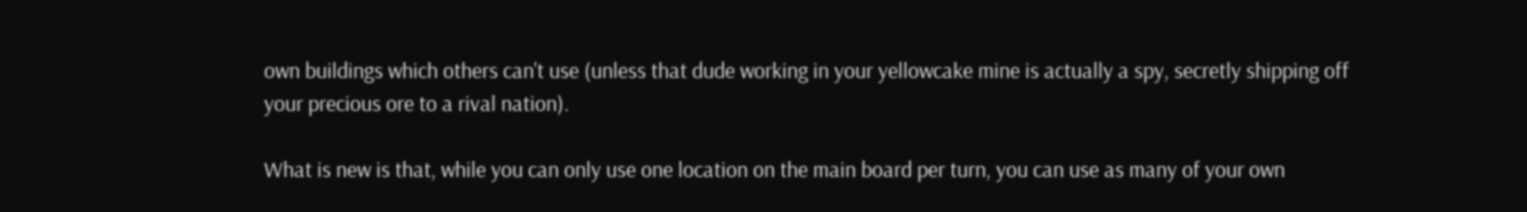own buildings which others can't use (unless that dude working in your yellowcake mine is actually a spy, secretly shipping off your precious ore to a rival nation).

What is new is that, while you can only use one location on the main board per turn, you can use as many of your own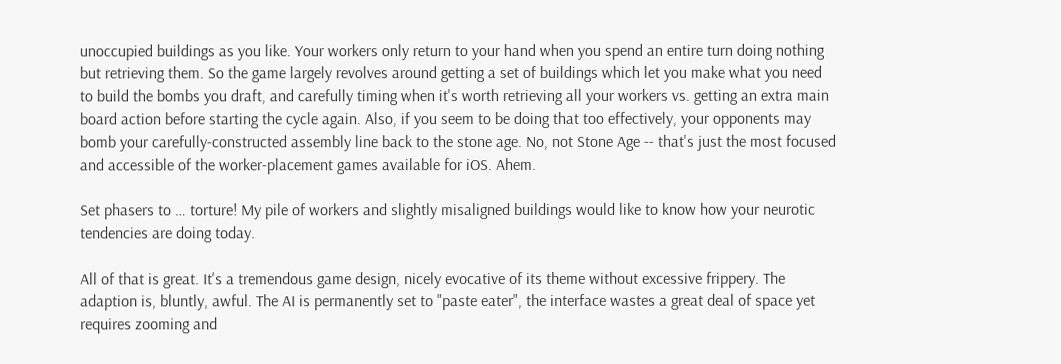unoccupied buildings as you like. Your workers only return to your hand when you spend an entire turn doing nothing but retrieving them. So the game largely revolves around getting a set of buildings which let you make what you need to build the bombs you draft, and carefully timing when it's worth retrieving all your workers vs. getting an extra main board action before starting the cycle again. Also, if you seem to be doing that too effectively, your opponents may bomb your carefully-constructed assembly line back to the stone age. No, not Stone Age -- that's just the most focused and accessible of the worker-placement games available for iOS. Ahem.

Set phasers to … torture! My pile of workers and slightly misaligned buildings would like to know how your neurotic tendencies are doing today.

All of that is great. It's a tremendous game design, nicely evocative of its theme without excessive frippery. The adaption is, bluntly, awful. The AI is permanently set to "paste eater", the interface wastes a great deal of space yet requires zooming and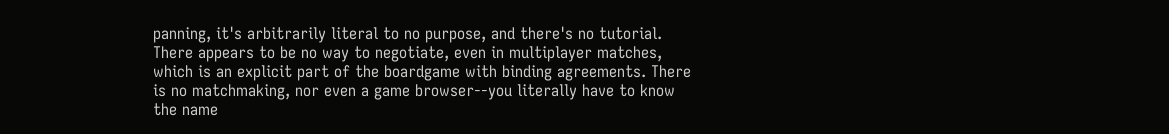panning, it's arbitrarily literal to no purpose, and there's no tutorial. There appears to be no way to negotiate, even in multiplayer matches, which is an explicit part of the boardgame with binding agreements. There is no matchmaking, nor even a game browser--you literally have to know the name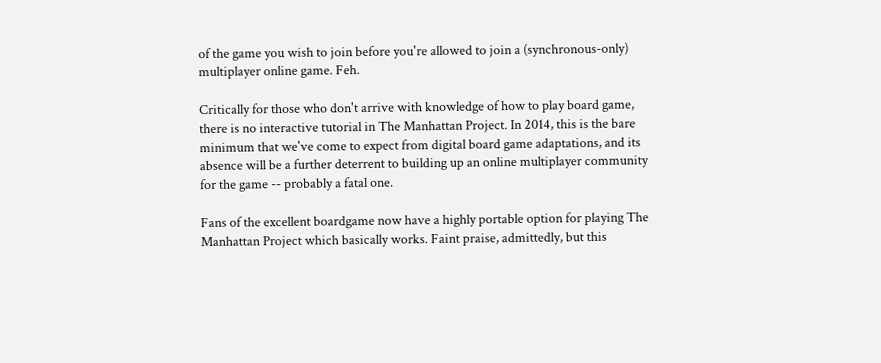of the game you wish to join before you're allowed to join a (synchronous-only) multiplayer online game. Feh.

Critically for those who don't arrive with knowledge of how to play board game, there is no interactive tutorial in The Manhattan Project. In 2014, this is the bare minimum that we've come to expect from digital board game adaptations, and its absence will be a further deterrent to building up an online multiplayer community for the game -- probably a fatal one.

Fans of the excellent boardgame now have a highly portable option for playing The Manhattan Project which basically works. Faint praise, admittedly, but this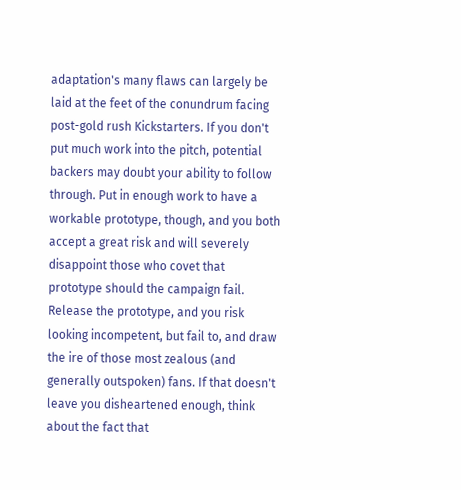adaptation's many flaws can largely be laid at the feet of the conundrum facing post-gold rush Kickstarters. If you don't put much work into the pitch, potential backers may doubt your ability to follow through. Put in enough work to have a workable prototype, though, and you both accept a great risk and will severely disappoint those who covet that prototype should the campaign fail. Release the prototype, and you risk looking incompetent, but fail to, and draw the ire of those most zealous (and generally outspoken) fans. If that doesn't leave you disheartened enough, think about the fact that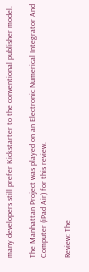many developers still prefer Kickstarter to the conventional publisher model.

The Manhattan Project was played on an Electronic Numerical Integrator And Computer (iPad Air) for this review.

Review: The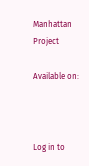Manhattan Project

Available on:



Log in to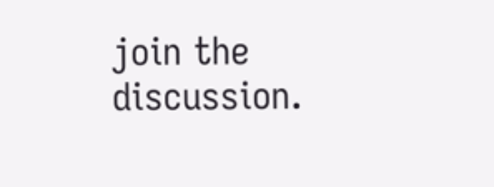join the discussion.